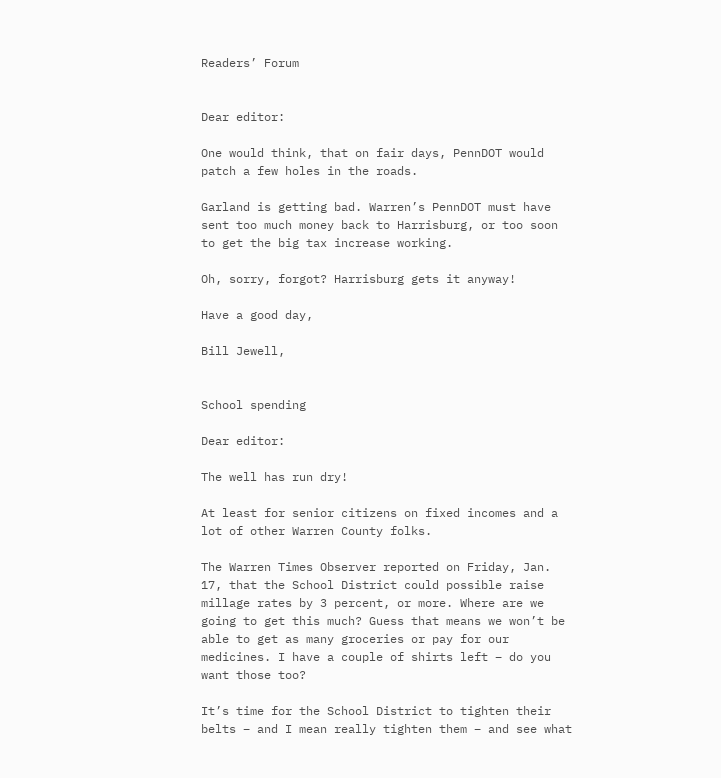Readers’ Forum


Dear editor:

One would think, that on fair days, PennDOT would patch a few holes in the roads.

Garland is getting bad. Warren’s PennDOT must have sent too much money back to Harrisburg, or too soon to get the big tax increase working.

Oh, sorry, forgot? Harrisburg gets it anyway!

Have a good day,

Bill Jewell,


School spending

Dear editor:

The well has run dry!

At least for senior citizens on fixed incomes and a lot of other Warren County folks.

The Warren Times Observer reported on Friday, Jan. 17, that the School District could possible raise millage rates by 3 percent, or more. Where are we going to get this much? Guess that means we won’t be able to get as many groceries or pay for our medicines. I have a couple of shirts left – do you want those too?

It’s time for the School District to tighten their belts – and I mean really tighten them – and see what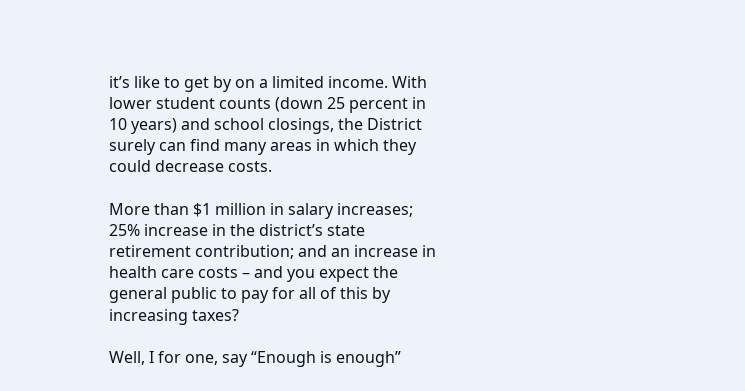it’s like to get by on a limited income. With lower student counts (down 25 percent in 10 years) and school closings, the District surely can find many areas in which they could decrease costs.

More than $1 million in salary increases; 25% increase in the district’s state retirement contribution; and an increase in health care costs – and you expect the general public to pay for all of this by increasing taxes?

Well, I for one, say “Enough is enough”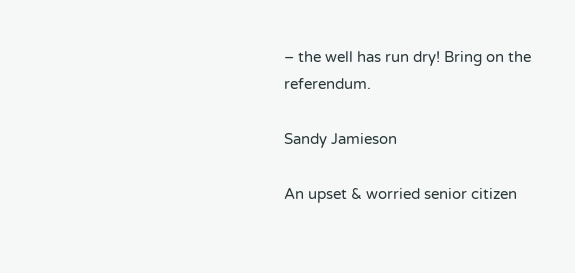– the well has run dry! Bring on the referendum.

Sandy Jamieson

An upset & worried senior citizen